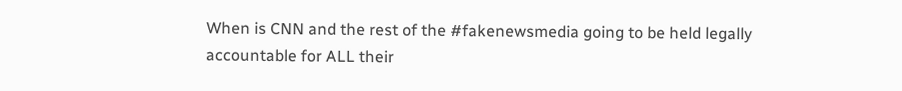When is CNN and the rest of the #fakenewsmedia going to be held legally accountable for ALL their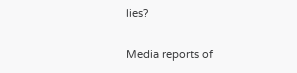lies?

Media reports of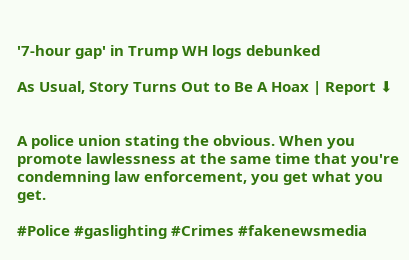'7-hour gap' in Trump WH logs debunked

As Usual, Story Turns Out to Be A Hoax | Report ⬇


A police union stating the obvious. When you promote lawlessness at the same time that you're condemning law enforcement, you get what you get.

#Police #gaslighting #Crimes #fakenewsmedia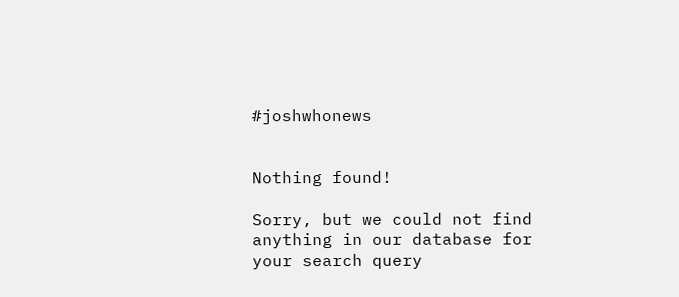#joshwhonews


Nothing found!

Sorry, but we could not find anything in our database for your search query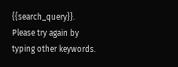{{search_query}}. Please try again by typing other keywords.